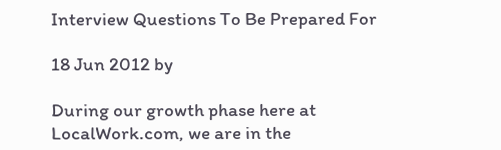Interview Questions To Be Prepared For

18 Jun 2012 by

During our growth phase here at LocalWork.com, we are in the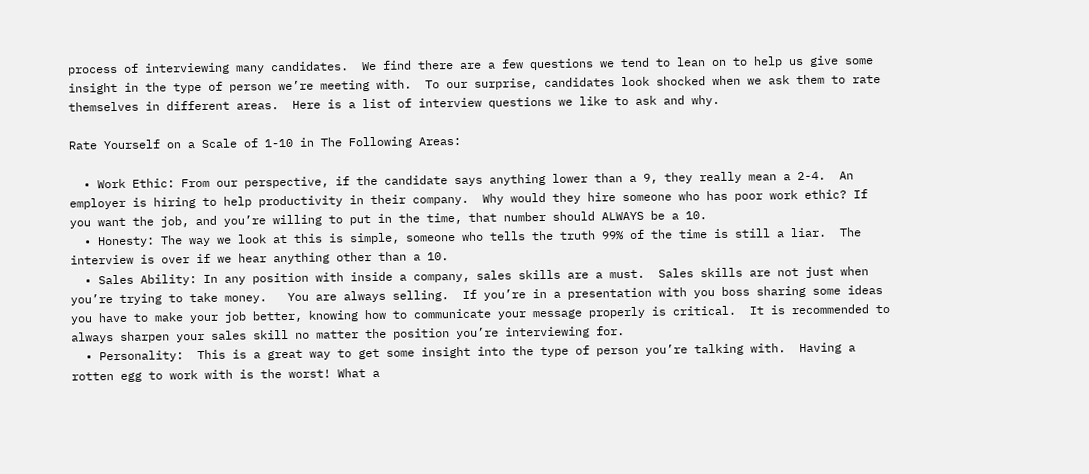process of interviewing many candidates.  We find there are a few questions we tend to lean on to help us give some insight in the type of person we’re meeting with.  To our surprise, candidates look shocked when we ask them to rate themselves in different areas.  Here is a list of interview questions we like to ask and why.

Rate Yourself on a Scale of 1-10 in The Following Areas:

  • Work Ethic: From our perspective, if the candidate says anything lower than a 9, they really mean a 2-4.  An employer is hiring to help productivity in their company.  Why would they hire someone who has poor work ethic? If you want the job, and you’re willing to put in the time, that number should ALWAYS be a 10.
  • Honesty: The way we look at this is simple, someone who tells the truth 99% of the time is still a liar.  The interview is over if we hear anything other than a 10.
  • Sales Ability: In any position with inside a company, sales skills are a must.  Sales skills are not just when you’re trying to take money.   You are always selling.  If you’re in a presentation with you boss sharing some ideas you have to make your job better, knowing how to communicate your message properly is critical.  It is recommended to always sharpen your sales skill no matter the position you’re interviewing for.
  • Personality:  This is a great way to get some insight into the type of person you’re talking with.  Having a rotten egg to work with is the worst! What a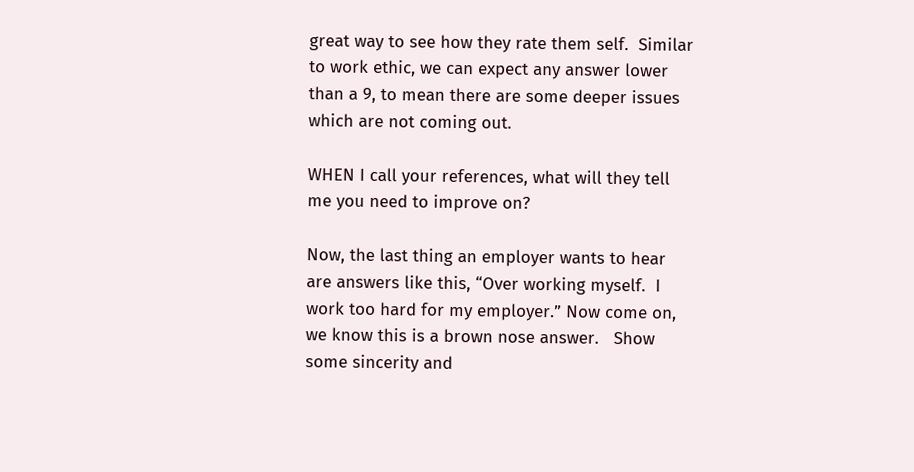great way to see how they rate them self.  Similar to work ethic, we can expect any answer lower than a 9, to mean there are some deeper issues which are not coming out.

WHEN I call your references, what will they tell me you need to improve on?

Now, the last thing an employer wants to hear are answers like this, “Over working myself.  I work too hard for my employer.” Now come on, we know this is a brown nose answer.   Show some sincerity and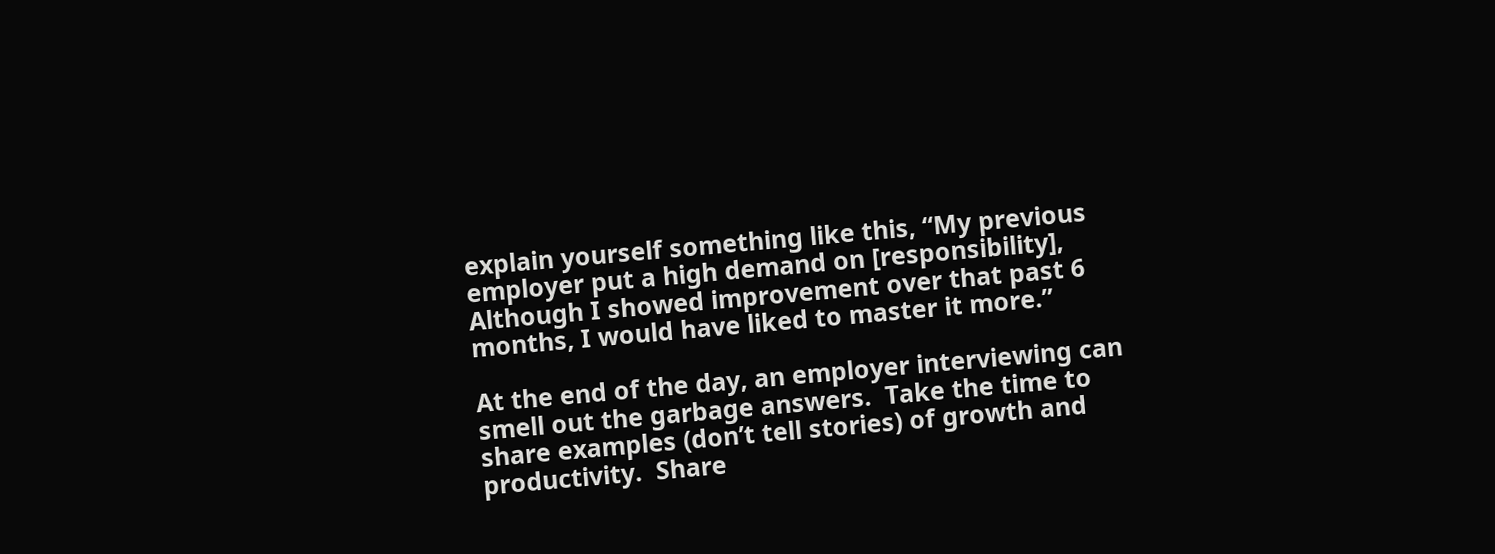explain yourself something like this, “My previous employer put a high demand on [responsibility], Although I showed improvement over that past 6 months, I would have liked to master it more.”

At the end of the day, an employer interviewing can smell out the garbage answers.  Take the time to share examples (don’t tell stories) of growth and productivity.  Share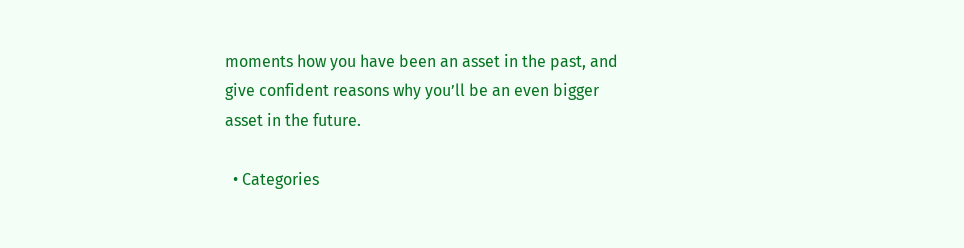moments how you have been an asset in the past, and give confident reasons why you’ll be an even bigger asset in the future.

  • Categories